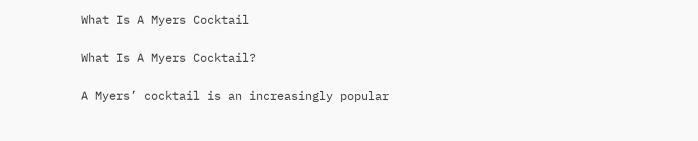What Is A Myers Cocktail

What Is A Myers Cocktail?

A Myers’ cocktail is an increasingly popular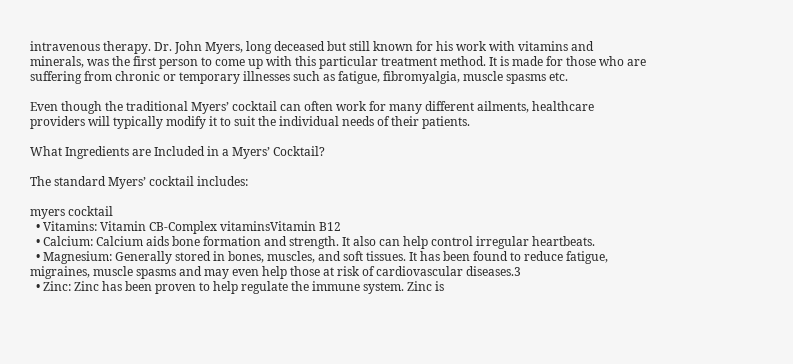intravenous therapy. Dr. John Myers, long deceased but still known for his work with vitamins and minerals, was the first person to come up with this particular treatment method. It is made for those who are suffering from chronic or temporary illnesses such as fatigue, fibromyalgia, muscle spasms etc.

Even though the traditional Myers’ cocktail can often work for many different ailments, healthcare providers will typically modify it to suit the individual needs of their patients.

What Ingredients are Included in a Myers’ Cocktail?

The standard Myers’ cocktail includes:

myers cocktail
  • Vitamins: Vitamin CB-Complex vitaminsVitamin B12
  • Calcium: Calcium aids bone formation and strength. It also can help control irregular heartbeats.
  • Magnesium: Generally stored in bones, muscles, and soft tissues. It has been found to reduce fatigue, migraines, muscle spasms and may even help those at risk of cardiovascular diseases.3
  • Zinc: Zinc has been proven to help regulate the immune system. Zinc is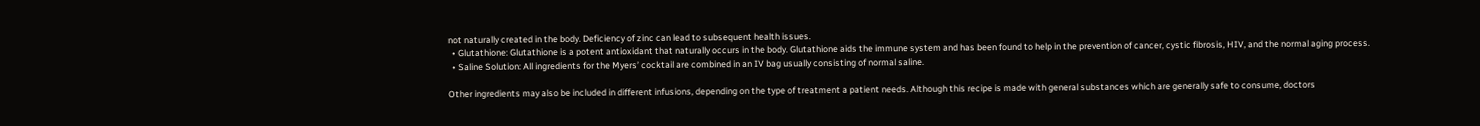not naturally created in the body. Deficiency of zinc can lead to subsequent health issues.
  • Glutathione: Glutathione is a potent antioxidant that naturally occurs in the body. Glutathione aids the immune system and has been found to help in the prevention of cancer, cystic fibrosis, HIV, and the normal aging process.
  • Saline Solution: All ingredients for the Myers’ cocktail are combined in an IV bag usually consisting of normal saline.

Other ingredients may also be included in different infusions, depending on the type of treatment a patient needs. Although this recipe is made with general substances which are generally safe to consume, doctors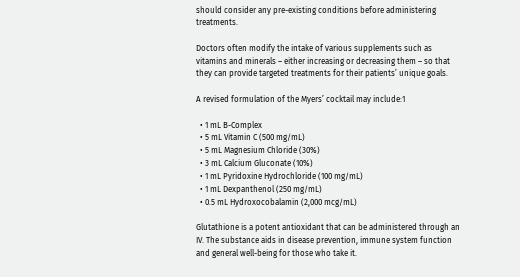should consider any pre-existing conditions before administering treatments.

Doctors often modify the intake of various supplements such as vitamins and minerals – either increasing or decreasing them – so that they can provide targeted treatments for their patients’ unique goals.

A revised formulation of the Myers’ cocktail may include:1

  • 1 mL B-Complex
  • 5 mL Vitamin C (500 mg/mL)
  • 5 mL Magnesium Chloride (30%)
  • 3 mL Calcium Gluconate (10%)
  • 1 mL Pyridoxine Hydrochloride (100 mg/mL)
  • 1 mL Dexpanthenol (250 mg/mL)
  • 0.5 mL Hydroxocobalamin (2,000 mcg/mL)

Glutathione is a potent antioxidant that can be administered through an IV. The substance aids in disease prevention, immune system function and general well-being for those who take it.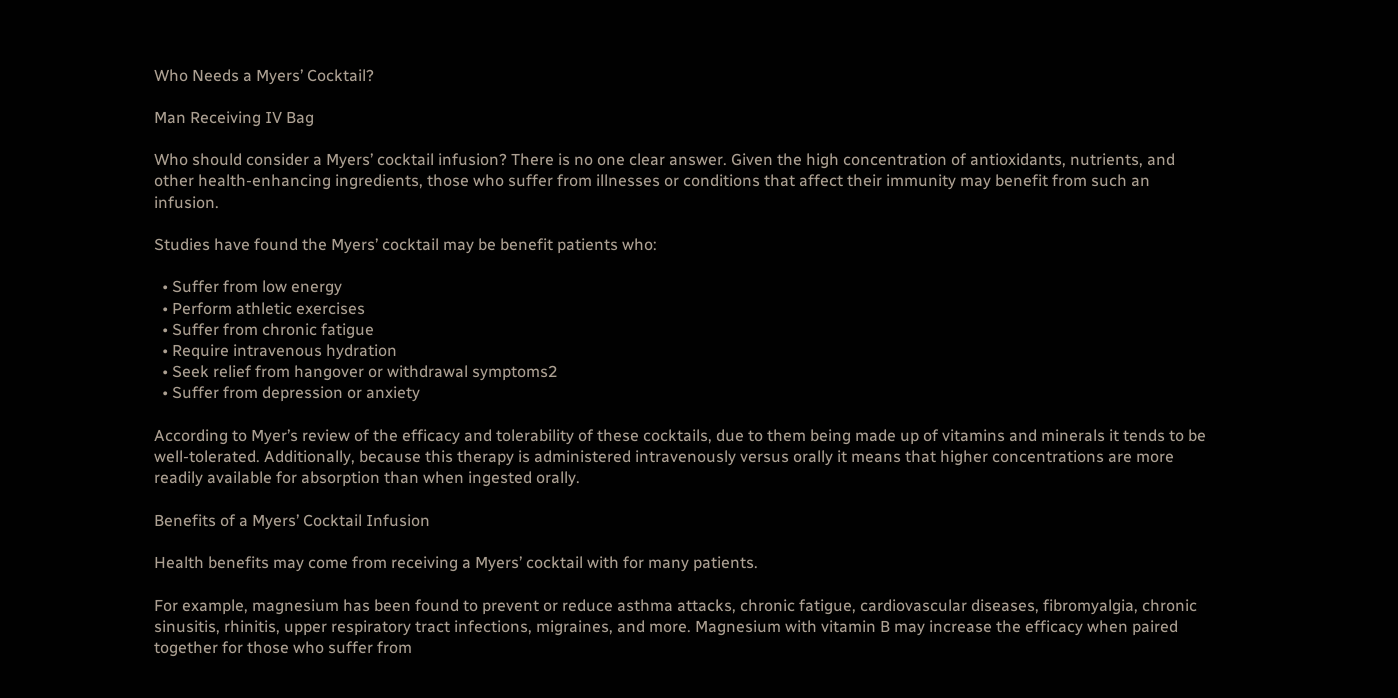Who Needs a Myers’ Cocktail?

Man Receiving IV Bag

Who should consider a Myers’ cocktail infusion? There is no one clear answer. Given the high concentration of antioxidants, nutrients, and other health-enhancing ingredients, those who suffer from illnesses or conditions that affect their immunity may benefit from such an infusion.

Studies have found the Myers’ cocktail may be benefit patients who:

  • Suffer from low energy
  • Perform athletic exercises
  • Suffer from chronic fatigue
  • Require intravenous hydration
  • Seek relief from hangover or withdrawal symptoms2
  • Suffer from depression or anxiety

According to Myer’s review of the efficacy and tolerability of these cocktails, due to them being made up of vitamins and minerals it tends to be well-tolerated. Additionally, because this therapy is administered intravenously versus orally it means that higher concentrations are more readily available for absorption than when ingested orally.

Benefits of a Myers’ Cocktail Infusion

Health benefits may come from receiving a Myers’ cocktail with for many patients.

For example, magnesium has been found to prevent or reduce asthma attacks, chronic fatigue, cardiovascular diseases, fibromyalgia, chronic sinusitis, rhinitis, upper respiratory tract infections, migraines, and more. Magnesium with vitamin B may increase the efficacy when paired together for those who suffer from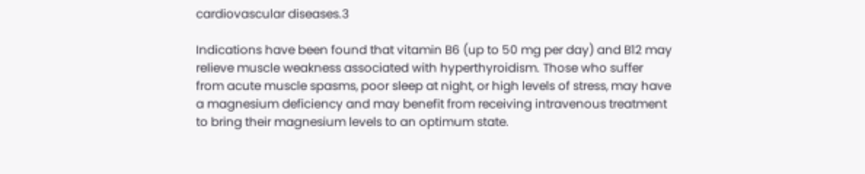cardiovascular diseases.3

Indications have been found that vitamin B6 (up to 50 mg per day) and B12 may relieve muscle weakness associated with hyperthyroidism. Those who suffer from acute muscle spasms, poor sleep at night, or high levels of stress, may have a magnesium deficiency and may benefit from receiving intravenous treatment to bring their magnesium levels to an optimum state.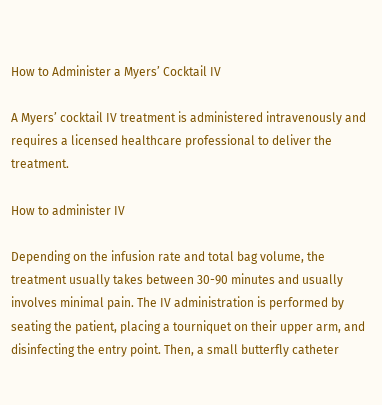How to Administer a Myers’ Cocktail IV

A Myers’ cocktail IV treatment is administered intravenously and requires a licensed healthcare professional to deliver the treatment.

How to administer IV

Depending on the infusion rate and total bag volume, the treatment usually takes between 30-90 minutes and usually involves minimal pain. The IV administration is performed by seating the patient, placing a tourniquet on their upper arm, and disinfecting the entry point. Then, a small butterfly catheter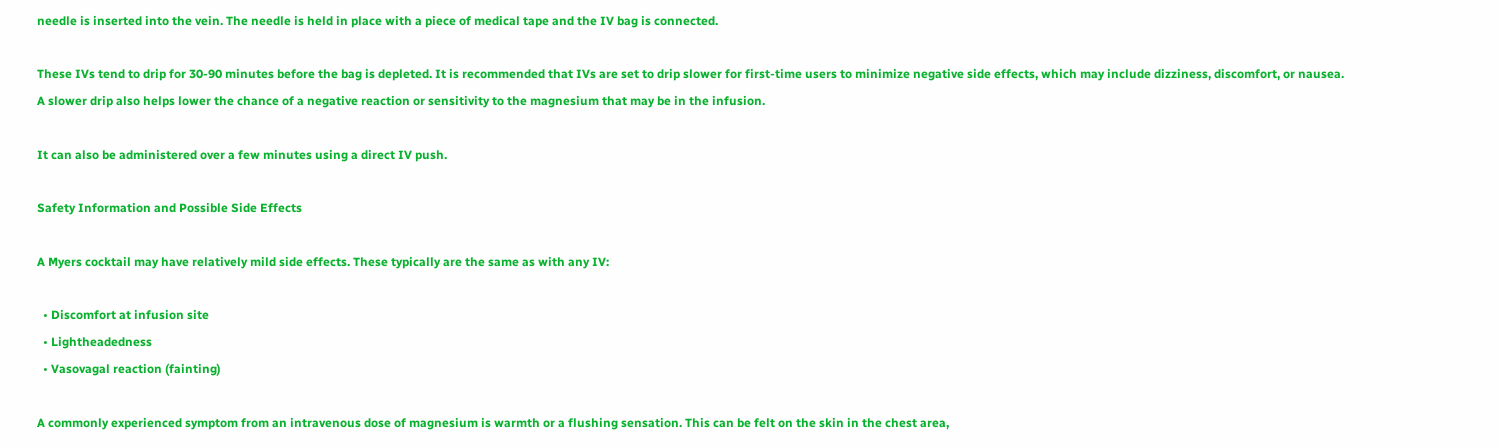needle is inserted into the vein. The needle is held in place with a piece of medical tape and the IV bag is connected.

These IVs tend to drip for 30-90 minutes before the bag is depleted. It is recommended that IVs are set to drip slower for first-time users to minimize negative side effects, which may include dizziness, discomfort, or nausea. A slower drip also helps lower the chance of a negative reaction or sensitivity to the magnesium that may be in the infusion.

It can also be administered over a few minutes using a direct IV push.

Safety Information and Possible Side Effects

A Myers cocktail may have relatively mild side effects. These typically are the same as with any IV:

  • Discomfort at infusion site
  • Lightheadedness
  • Vasovagal reaction (fainting)

A commonly experienced symptom from an intravenous dose of magnesium is warmth or a flushing sensation. This can be felt on the skin in the chest area,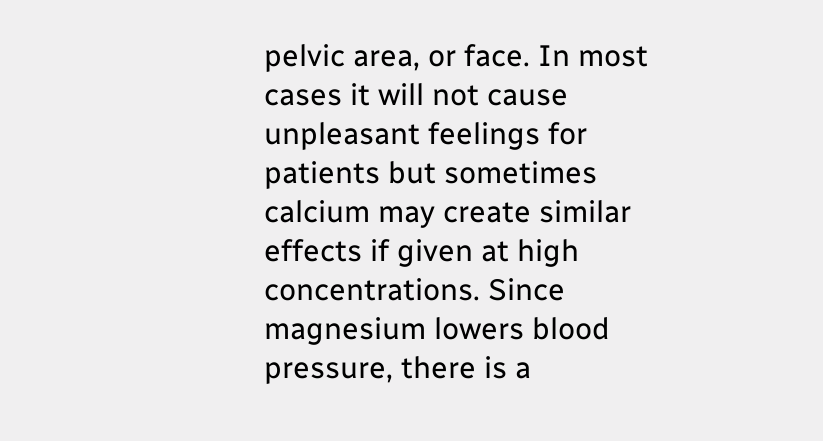pelvic area, or face. In most cases it will not cause unpleasant feelings for patients but sometimes calcium may create similar effects if given at high concentrations. Since magnesium lowers blood pressure, there is a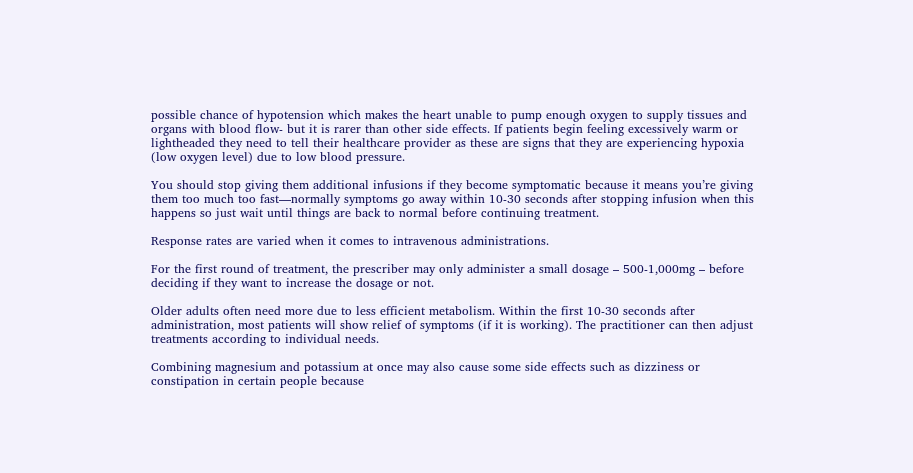possible chance of hypotension which makes the heart unable to pump enough oxygen to supply tissues and organs with blood flow- but it is rarer than other side effects. If patients begin feeling excessively warm or lightheaded they need to tell their healthcare provider as these are signs that they are experiencing hypoxia (low oxygen level) due to low blood pressure.

You should stop giving them additional infusions if they become symptomatic because it means you’re giving them too much too fast—normally symptoms go away within 10-30 seconds after stopping infusion when this happens so just wait until things are back to normal before continuing treatment.

Response rates are varied when it comes to intravenous administrations.

For the first round of treatment, the prescriber may only administer a small dosage – 500-1,000mg – before deciding if they want to increase the dosage or not.

Older adults often need more due to less efficient metabolism. Within the first 10-30 seconds after administration, most patients will show relief of symptoms (if it is working). The practitioner can then adjust treatments according to individual needs.

Combining magnesium and potassium at once may also cause some side effects such as dizziness or constipation in certain people because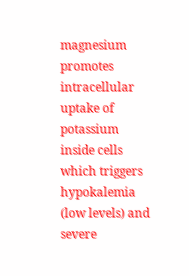magnesium promotes intracellular uptake of potassium inside cells which triggers hypokalemia (low levels) and severe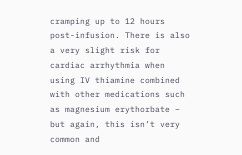cramping up to 12 hours post-infusion. There is also a very slight risk for cardiac arrhythmia when using IV thiamine combined with other medications such as magnesium erythorbate – but again, this isn’t very common and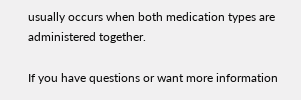usually occurs when both medication types are administered together.

If you have questions or want more information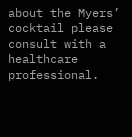about the Myers’ cocktail please consult with a healthcare professional.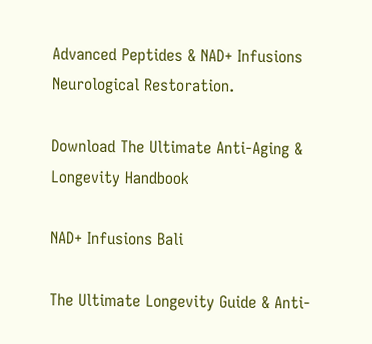Advanced Peptides & NAD+ Infusions
Neurological Restoration.

Download The Ultimate Anti-Aging & Longevity Handbook

NAD+ Infusions Bali

The Ultimate Longevity Guide & Anti-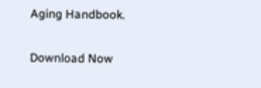Aging Handbook.

Download Now